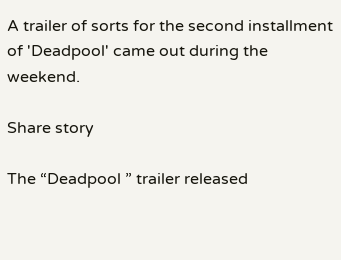A trailer of sorts for the second installment of 'Deadpool' came out during the weekend.

Share story

The “Deadpool ” trailer released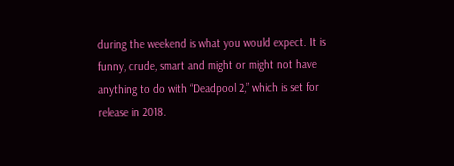during the weekend is what you would expect. It is funny, crude, smart and might or might not have anything to do with “Deadpool 2,” which is set for release in 2018.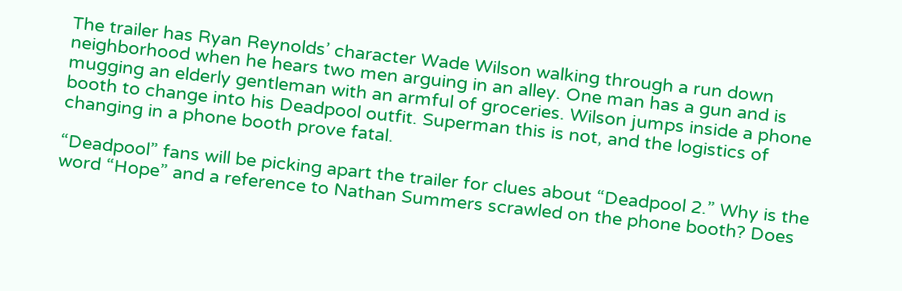The trailer has Ryan Reynolds’ character Wade Wilson walking through a run down neighborhood when he hears two men arguing in an alley. One man has a gun and is mugging an elderly gentleman with an armful of groceries. Wilson jumps inside a phone booth to change into his Deadpool outfit. Superman this is not, and the logistics of changing in a phone booth prove fatal.

“Deadpool” fans will be picking apart the trailer for clues about “Deadpool 2.” Why is the word “Hope” and a reference to Nathan Summers scrawled on the phone booth? Does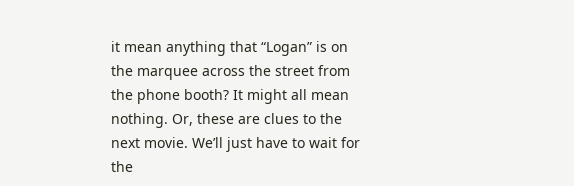it mean anything that “Logan” is on the marquee across the street from the phone booth? It might all mean nothing. Or, these are clues to the next movie. We’ll just have to wait for the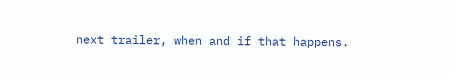next trailer, when and if that happens.